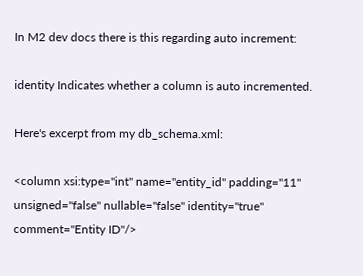In M2 dev docs there is this regarding auto increment:

identity Indicates whether a column is auto incremented.

Here's excerpt from my db_schema.xml:

<column xsi:type="int" name="entity_id" padding="11" unsigned="false" nullable="false" identity="true" comment="Entity ID"/>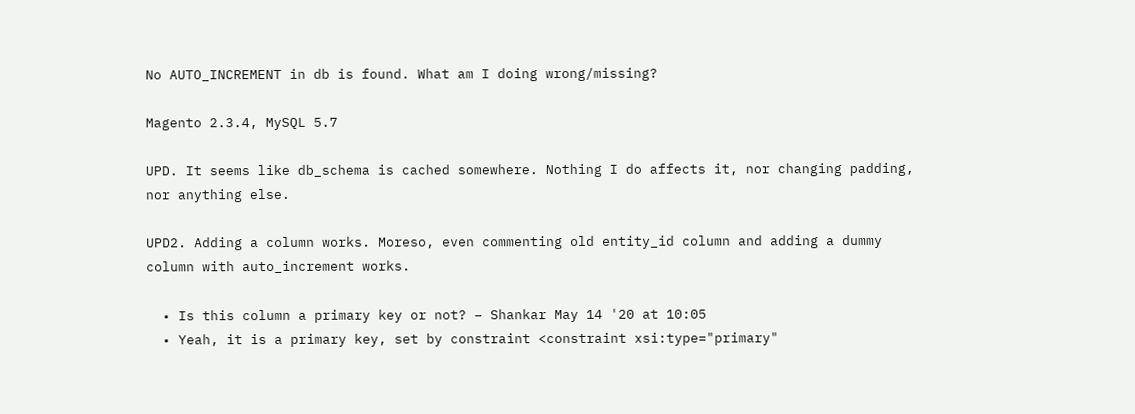No AUTO_INCREMENT in db is found. What am I doing wrong/missing?

Magento 2.3.4, MySQL 5.7

UPD. It seems like db_schema is cached somewhere. Nothing I do affects it, nor changing padding, nor anything else.

UPD2. Adding a column works. Moreso, even commenting old entity_id column and adding a dummy column with auto_increment works.

  • Is this column a primary key or not? – Shankar May 14 '20 at 10:05
  • Yeah, it is a primary key, set by constraint <constraint xsi:type="primary"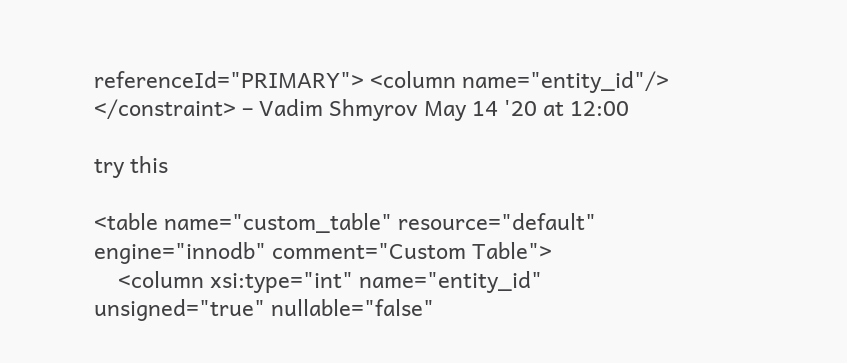referenceId="PRIMARY"> <column name="entity_id"/> </constraint> – Vadim Shmyrov May 14 '20 at 12:00

try this

<table name="custom_table" resource="default" engine="innodb" comment="Custom Table">
    <column xsi:type="int" name="entity_id" unsigned="true" nullable="false"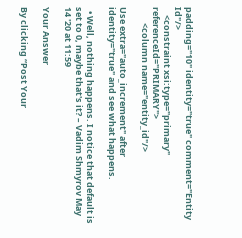padding="10" identity="true" comment="Entity Id"/>
    <constraint xsi:type="primary" referenceId="PRIMARY">
        <column name="entity_id"/>

Use extra="auto_increment" after identity="true" and see what happens.

  • Well, nothing happens. I notice that default is set to 0, maybe that's it? – Vadim Shmyrov May 14 '20 at 11:59

Your Answer

By clicking “Post Your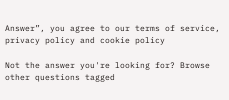Answer”, you agree to our terms of service, privacy policy and cookie policy

Not the answer you're looking for? Browse other questions tagged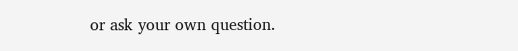or ask your own question.